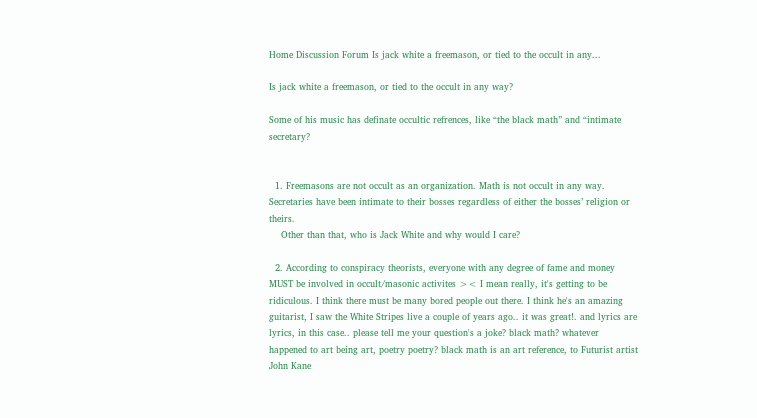Home Discussion Forum Is jack white a freemason, or tied to the occult in any...

Is jack white a freemason, or tied to the occult in any way?

Some of his music has definate occultic refrences, like “the black math” and “intimate secretary?


  1. Freemasons are not occult as an organization. Math is not occult in any way. Secretaries have been intimate to their bosses regardless of either the bosses’ religion or theirs.
    Other than that, who is Jack White and why would I care?

  2. According to conspiracy theorists, everyone with any degree of fame and money MUST be involved in occult/masonic activites >< I mean really, it's getting to be ridiculous. I think there must be many bored people out there. I think he's an amazing guitarist, I saw the White Stripes live a couple of years ago.. it was great!. and lyrics are lyrics, in this case.. please tell me your question's a joke? black math? whatever happened to art being art, poetry poetry? black math is an art reference, to Futurist artist John Kane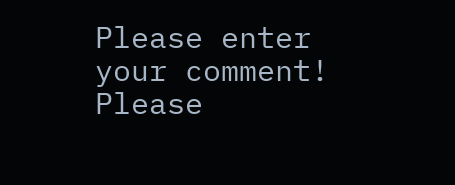Please enter your comment!
Please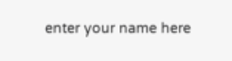enter your name here